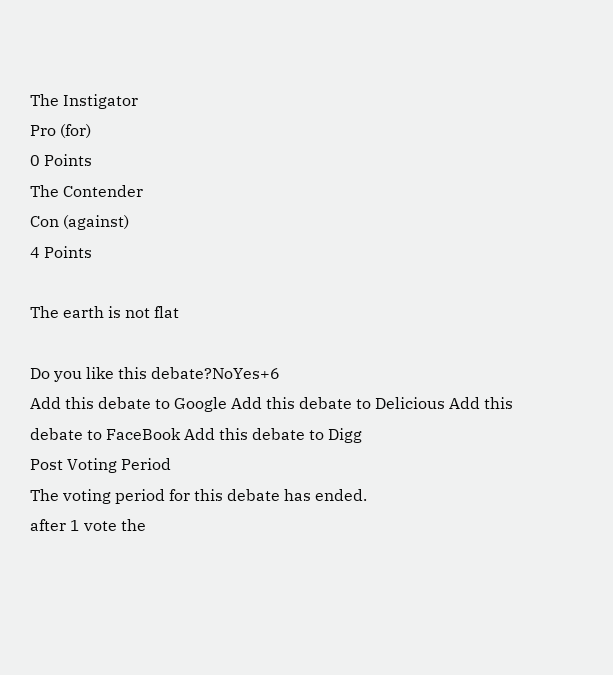The Instigator
Pro (for)
0 Points
The Contender
Con (against)
4 Points

The earth is not flat

Do you like this debate?NoYes+6
Add this debate to Google Add this debate to Delicious Add this debate to FaceBook Add this debate to Digg
Post Voting Period
The voting period for this debate has ended.
after 1 vote the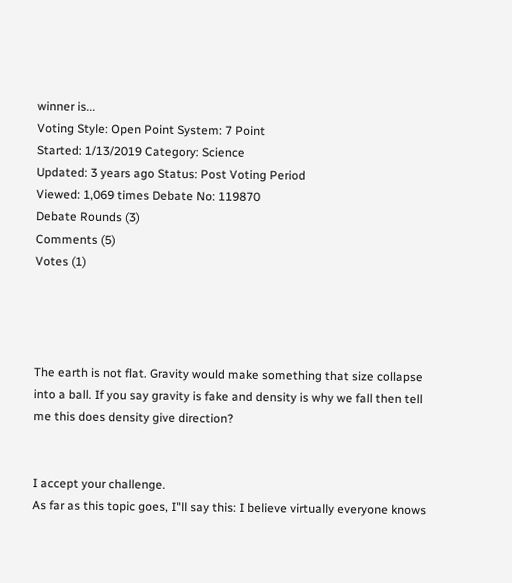winner is...
Voting Style: Open Point System: 7 Point
Started: 1/13/2019 Category: Science
Updated: 3 years ago Status: Post Voting Period
Viewed: 1,069 times Debate No: 119870
Debate Rounds (3)
Comments (5)
Votes (1)




The earth is not flat. Gravity would make something that size collapse into a ball. If you say gravity is fake and density is why we fall then tell me this does density give direction?


I accept your challenge.
As far as this topic goes, I"ll say this: I believe virtually everyone knows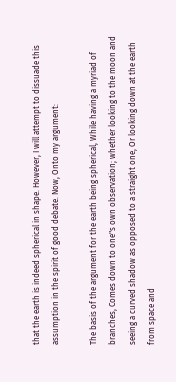that the earth is indeed spherical in shape. However, I will attempt to dissuade this assumption in the spirit of good debate. Now, Onto my argument:

The basis of the argument for the earth being spherical, While having a myriad of branches, Comes down to one"s own observation; whether looking to the moon and seeing a curved shadow as opposed to a straight one, Or looking down at the earth from space and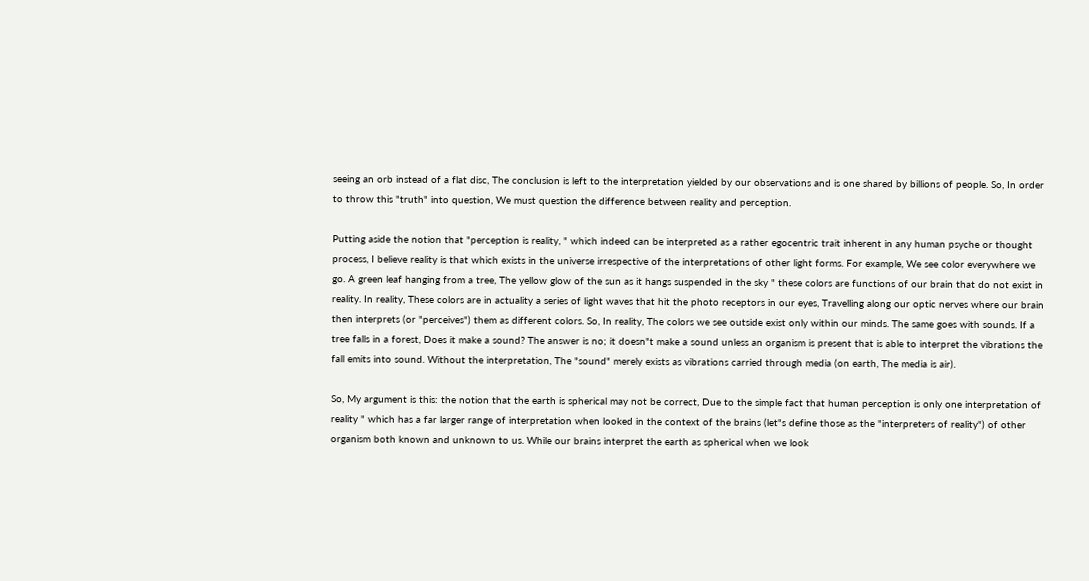seeing an orb instead of a flat disc, The conclusion is left to the interpretation yielded by our observations and is one shared by billions of people. So, In order to throw this "truth" into question, We must question the difference between reality and perception.

Putting aside the notion that "perception is reality, " which indeed can be interpreted as a rather egocentric trait inherent in any human psyche or thought process, I believe reality is that which exists in the universe irrespective of the interpretations of other light forms. For example, We see color everywhere we go. A green leaf hanging from a tree, The yellow glow of the sun as it hangs suspended in the sky " these colors are functions of our brain that do not exist in reality. In reality, These colors are in actuality a series of light waves that hit the photo receptors in our eyes, Travelling along our optic nerves where our brain then interprets (or "perceives") them as different colors. So, In reality, The colors we see outside exist only within our minds. The same goes with sounds. If a tree falls in a forest, Does it make a sound? The answer is no; it doesn"t make a sound unless an organism is present that is able to interpret the vibrations the fall emits into sound. Without the interpretation, The "sound" merely exists as vibrations carried through media (on earth, The media is air).

So, My argument is this: the notion that the earth is spherical may not be correct, Due to the simple fact that human perception is only one interpretation of reality " which has a far larger range of interpretation when looked in the context of the brains (let"s define those as the "interpreters of reality") of other organism both known and unknown to us. While our brains interpret the earth as spherical when we look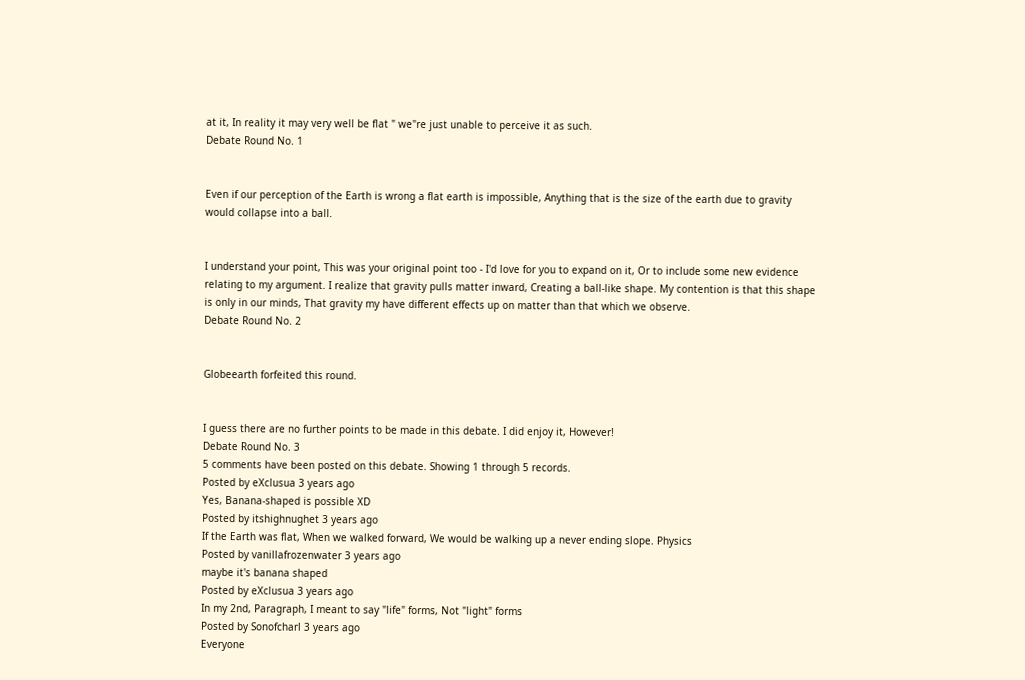at it, In reality it may very well be flat " we"re just unable to perceive it as such.
Debate Round No. 1


Even if our perception of the Earth is wrong a flat earth is impossible, Anything that is the size of the earth due to gravity would collapse into a ball.


I understand your point, This was your original point too - I'd love for you to expand on it, Or to include some new evidence relating to my argument. I realize that gravity pulls matter inward, Creating a ball-like shape. My contention is that this shape is only in our minds, That gravity my have different effects up on matter than that which we observe.
Debate Round No. 2


Globeearth forfeited this round.


I guess there are no further points to be made in this debate. I did enjoy it, However!
Debate Round No. 3
5 comments have been posted on this debate. Showing 1 through 5 records.
Posted by eXclusua 3 years ago
Yes, Banana-shaped is possible XD
Posted by itshighnughet 3 years ago
If the Earth was flat, When we walked forward, We would be walking up a never ending slope. Physics
Posted by vanillafrozenwater 3 years ago
maybe it's banana shaped
Posted by eXclusua 3 years ago
In my 2nd, Paragraph, I meant to say "life" forms, Not "light" forms
Posted by Sonofcharl 3 years ago
Everyone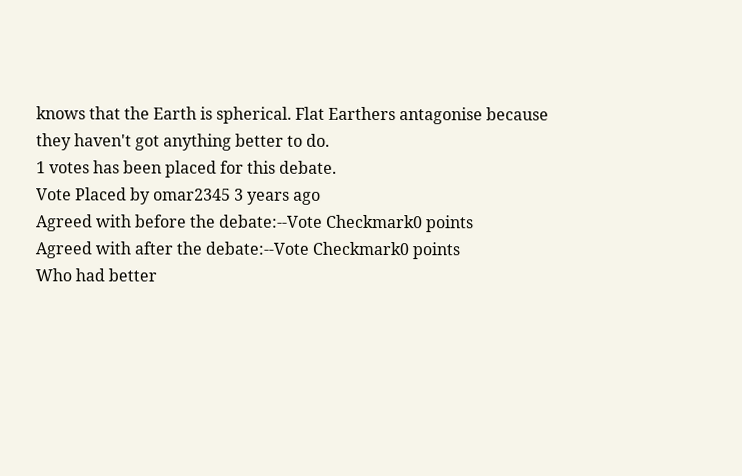knows that the Earth is spherical. Flat Earthers antagonise because they haven't got anything better to do.
1 votes has been placed for this debate.
Vote Placed by omar2345 3 years ago
Agreed with before the debate:--Vote Checkmark0 points
Agreed with after the debate:--Vote Checkmark0 points
Who had better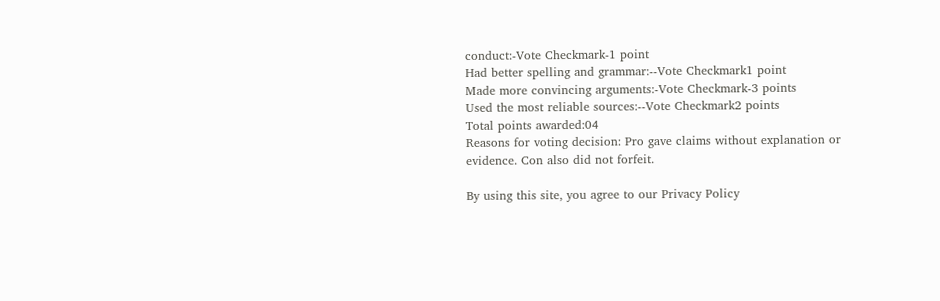conduct:-Vote Checkmark-1 point
Had better spelling and grammar:--Vote Checkmark1 point
Made more convincing arguments:-Vote Checkmark-3 points
Used the most reliable sources:--Vote Checkmark2 points
Total points awarded:04
Reasons for voting decision: Pro gave claims without explanation or evidence. Con also did not forfeit.

By using this site, you agree to our Privacy Policy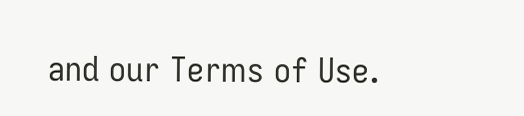and our Terms of Use.